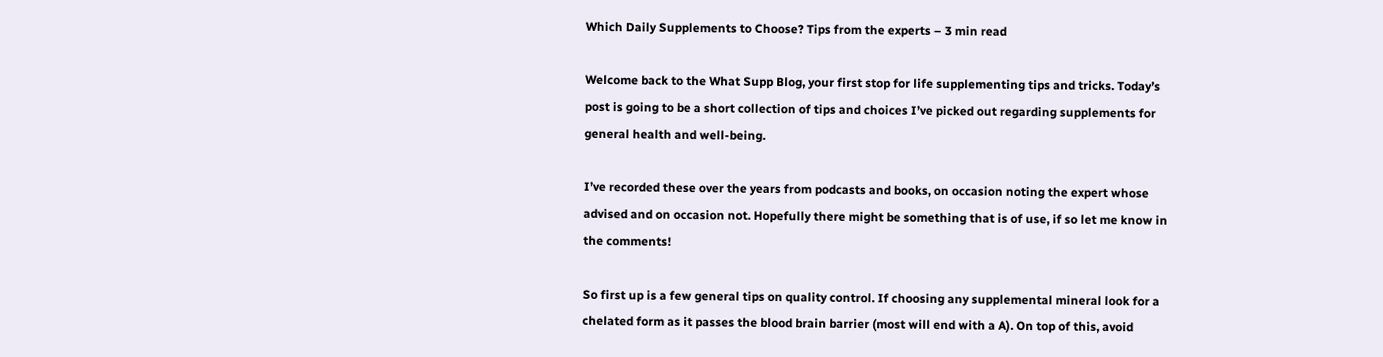Which Daily Supplements to Choose? Tips from the experts – 3 min read

Welcome back to the What Supp Blog, your first stop for life supplementing tips and tricks. Today’s post is going to be a short collection of tips and choices I’ve picked out regarding supplements for general health and well-being.

I’ve recorded these over the years from podcasts and books, on occasion noting the expert whose advised and on occasion not. Hopefully there might be something that is of use, if so let me know in the comments!

So first up is a few general tips on quality control. If choosing any supplemental mineral look for a chelated form as it passes the blood brain barrier (most will end with a A). On top of this, avoid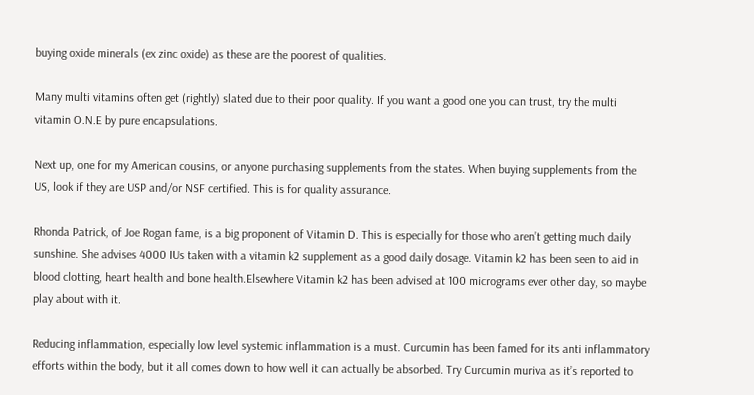buying oxide minerals (ex zinc oxide) as these are the poorest of qualities.

Many multi vitamins often get (rightly) slated due to their poor quality. If you want a good one you can trust, try the multi vitamin O.N.E by pure encapsulations.

Next up, one for my American cousins, or anyone purchasing supplements from the states. When buying supplements from the US, look if they are USP and/or NSF certified. This is for quality assurance.

Rhonda Patrick, of Joe Rogan fame, is a big proponent of Vitamin D. This is especially for those who aren’t getting much daily sunshine. She advises 4000 IUs taken with a vitamin k2 supplement as a good daily dosage. Vitamin k2 has been seen to aid in blood clotting, heart health and bone health.Elsewhere Vitamin k2 has been advised at 100 micrograms ever other day, so maybe play about with it.

Reducing inflammation, especially low level systemic inflammation is a must. Curcumin has been famed for its anti inflammatory efforts within the body, but it all comes down to how well it can actually be absorbed. Try Curcumin muriva as it’s reported to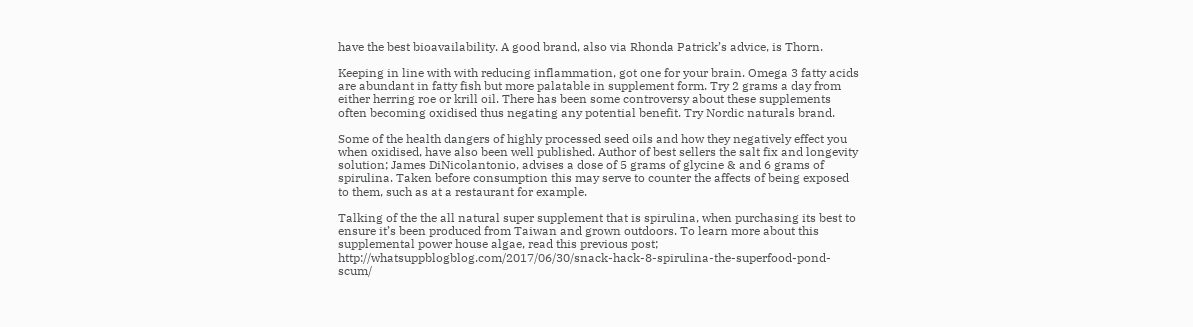have the best bioavailability. A good brand, also via Rhonda Patrick’s advice, is Thorn.

Keeping in line with with reducing inflammation, got one for your brain. Omega 3 fatty acids are abundant in fatty fish but more palatable in supplement form. Try 2 grams a day from either herring roe or krill oil. There has been some controversy about these supplements often becoming oxidised thus negating any potential benefit. Try Nordic naturals brand.

Some of the health dangers of highly processed seed oils and how they negatively effect you when oxidised, have also been well published. Author of best sellers the salt fix and longevity solution; James DiNicolantonio, advises a dose of 5 grams of glycine & and 6 grams of spirulina. Taken before consumption this may serve to counter the affects of being exposed to them, such as at a restaurant for example.

Talking of the the all natural super supplement that is spirulina, when purchasing its best to ensure it’s been produced from Taiwan and grown outdoors. To learn more about this supplemental power house algae, read this previous post; http://whatsuppblogblog.com/2017/06/30/snack-hack-8-spirulina-the-superfood-pond-scum/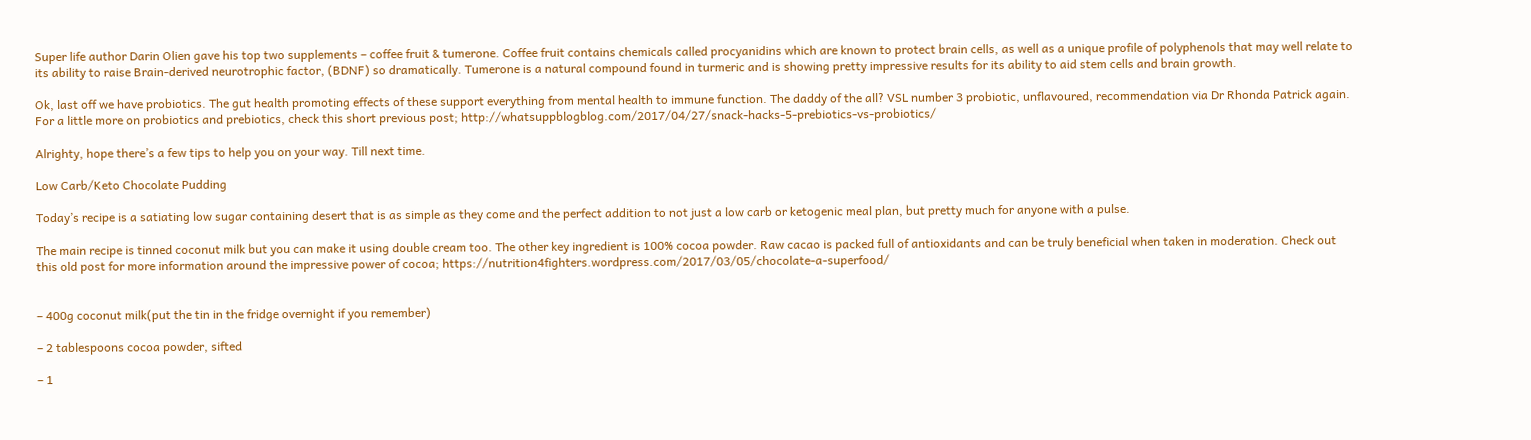Super life author Darin Olien gave his top two supplements – coffee fruit & tumerone. Coffee fruit contains chemicals called procyanidins which are known to protect brain cells, as well as a unique profile of polyphenols that may well relate to its ability to raise Brain-derived neurotrophic factor, (BDNF) so dramatically. Tumerone is a natural compound found in turmeric and is showing pretty impressive results for its ability to aid stem cells and brain growth.

Ok, last off we have probiotics. The gut health promoting effects of these support everything from mental health to immune function. The daddy of the all? VSL number 3 probiotic, unflavoured, recommendation via Dr Rhonda Patrick again. For a little more on probiotics and prebiotics, check this short previous post; http://whatsuppblogblog.com/2017/04/27/snack-hacks-5-prebiotics-vs-probiotics/

Alrighty, hope there’s a few tips to help you on your way. Till next time.

Low Carb/Keto Chocolate Pudding

Today’s recipe is a satiating low sugar containing desert that is as simple as they come and the perfect addition to not just a low carb or ketogenic meal plan, but pretty much for anyone with a pulse.

The main recipe is tinned coconut milk but you can make it using double cream too. The other key ingredient is 100% cocoa powder. Raw cacao is packed full of antioxidants and can be truly beneficial when taken in moderation. Check out this old post for more information around the impressive power of cocoa; https://nutrition4fighters.wordpress.com/2017/03/05/chocolate-a-superfood/


– 400g coconut milk(put the tin in the fridge overnight if you remember)

– 2 tablespoons cocoa powder, sifted

– 1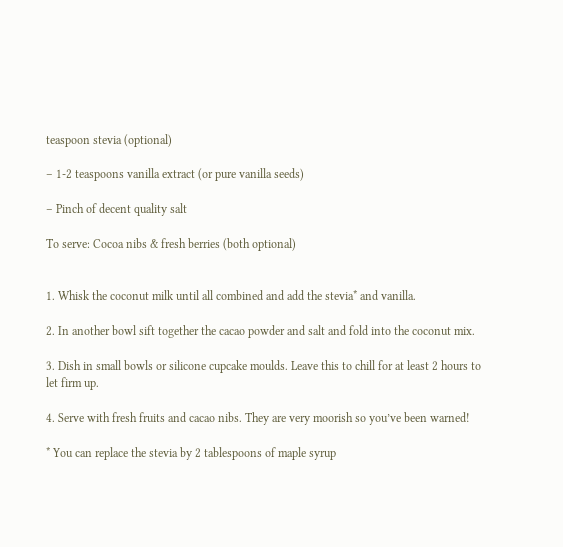teaspoon stevia (optional)

– 1-2 teaspoons vanilla extract (or pure vanilla seeds)

– Pinch of decent quality salt

To serve: Cocoa nibs & fresh berries (both optional)


1. Whisk the coconut milk until all combined and add the stevia* and vanilla.

2. In another bowl sift together the cacao powder and salt and fold into the coconut mix.

3. Dish in small bowls or silicone cupcake moulds. Leave this to chill for at least 2 hours to let firm up.

4. Serve with fresh fruits and cacao nibs. They are very moorish so you’ve been warned!

* You can replace the stevia by 2 tablespoons of maple syrup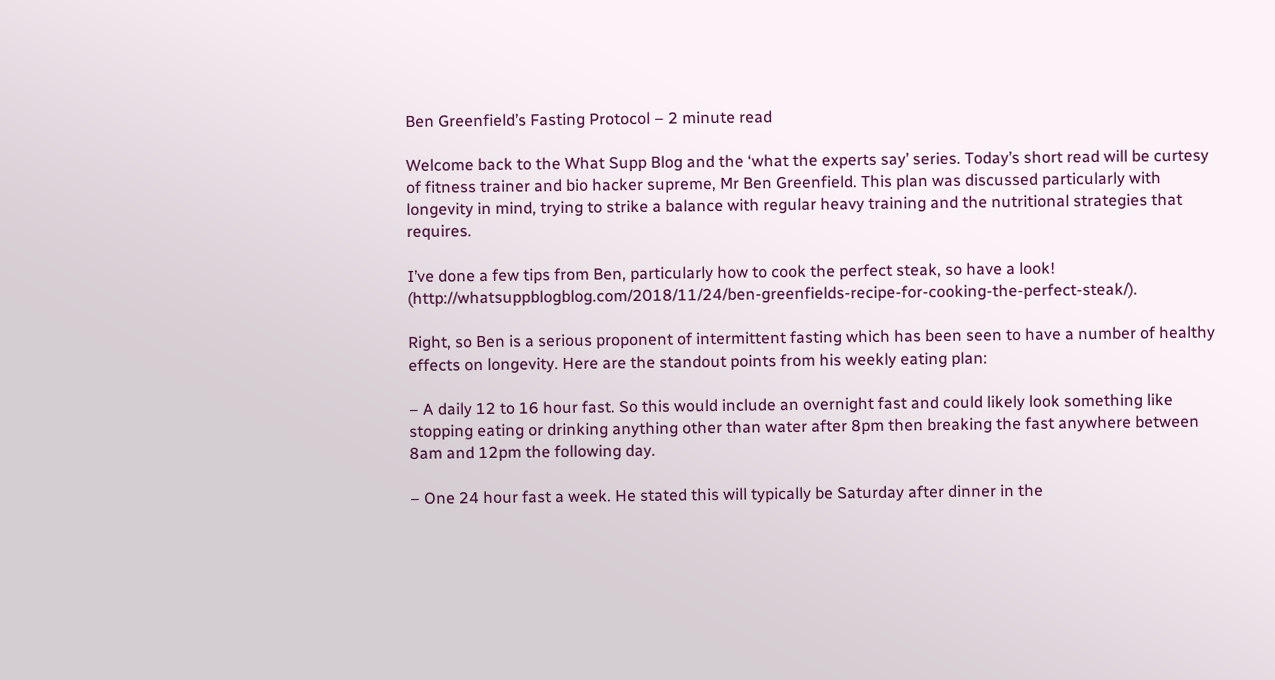Ben Greenfield’s Fasting Protocol – 2 minute read

Welcome back to the What Supp Blog and the ‘what the experts say’ series. Today’s short read will be curtesy of fitness trainer and bio hacker supreme, Mr Ben Greenfield. This plan was discussed particularly with longevity in mind, trying to strike a balance with regular heavy training and the nutritional strategies that requires.

I’ve done a few tips from Ben, particularly how to cook the perfect steak, so have a look! (http://whatsuppblogblog.com/2018/11/24/ben-greenfields-recipe-for-cooking-the-perfect-steak/).

Right, so Ben is a serious proponent of intermittent fasting which has been seen to have a number of healthy effects on longevity. Here are the standout points from his weekly eating plan:

– A daily 12 to 16 hour fast. So this would include an overnight fast and could likely look something like stopping eating or drinking anything other than water after 8pm then breaking the fast anywhere between 8am and 12pm the following day.

– One 24 hour fast a week. He stated this will typically be Saturday after dinner in the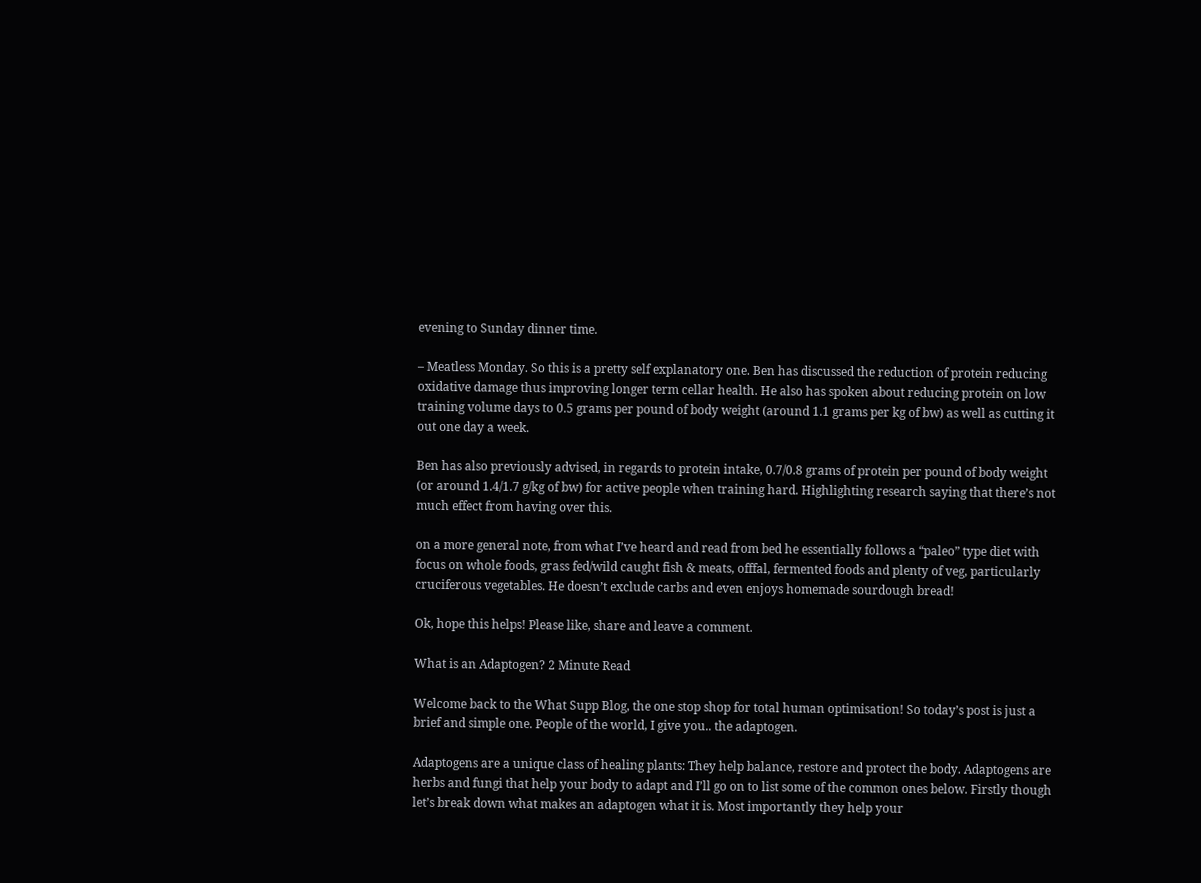evening to Sunday dinner time.

– Meatless Monday. So this is a pretty self explanatory one. Ben has discussed the reduction of protein reducing oxidative damage thus improving longer term cellar health. He also has spoken about reducing protein on low training volume days to 0.5 grams per pound of body weight (around 1.1 grams per kg of bw) as well as cutting it out one day a week.

Ben has also previously advised, in regards to protein intake, 0.7/0.8 grams of protein per pound of body weight (or around 1.4/1.7 g/kg of bw) for active people when training hard. Highlighting research saying that there’s not much effect from having over this.

on a more general note, from what I’ve heard and read from bed he essentially follows a “paleo” type diet with focus on whole foods, grass fed/wild caught fish & meats, offfal, fermented foods and plenty of veg, particularly cruciferous vegetables. He doesn’t exclude carbs and even enjoys homemade sourdough bread!

Ok, hope this helps! Please like, share and leave a comment.

What is an Adaptogen? 2 Minute Read

Welcome back to the What Supp Blog, the one stop shop for total human optimisation! So today’s post is just a brief and simple one. People of the world, I give you.. the adaptogen.

Adaptogens are a unique class of healing plants: They help balance, restore and protect the body. Adaptogens are herbs and fungi that help your body to adapt and I’ll go on to list some of the common ones below. Firstly though let’s break down what makes an adaptogen what it is. Most importantly they help your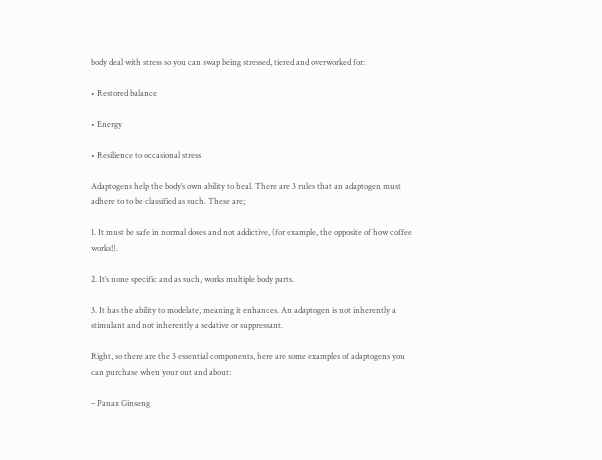body deal with stress so you can swap being stressed, tiered and overworked for:

• Restored balance

• Energy

• Resilience to occasional stress

Adaptogens help the body’s own ability to heal. There are 3 rules that an adaptogen must adhere to to be classified as such. These are;

1. It must be safe in normal doses and not addictive, (for example, the opposite of how coffee works!).

2. It’s none specific and as such, works multiple body parts.

3. It has the ability to modelate, meaning it enhances. An adaptogen is not inherently a stimulant and not inherently a sedative or suppressant.

Right, so there are the 3 essential components, here are some examples of adaptogens you can purchase when your out and about:

– Panax Ginseng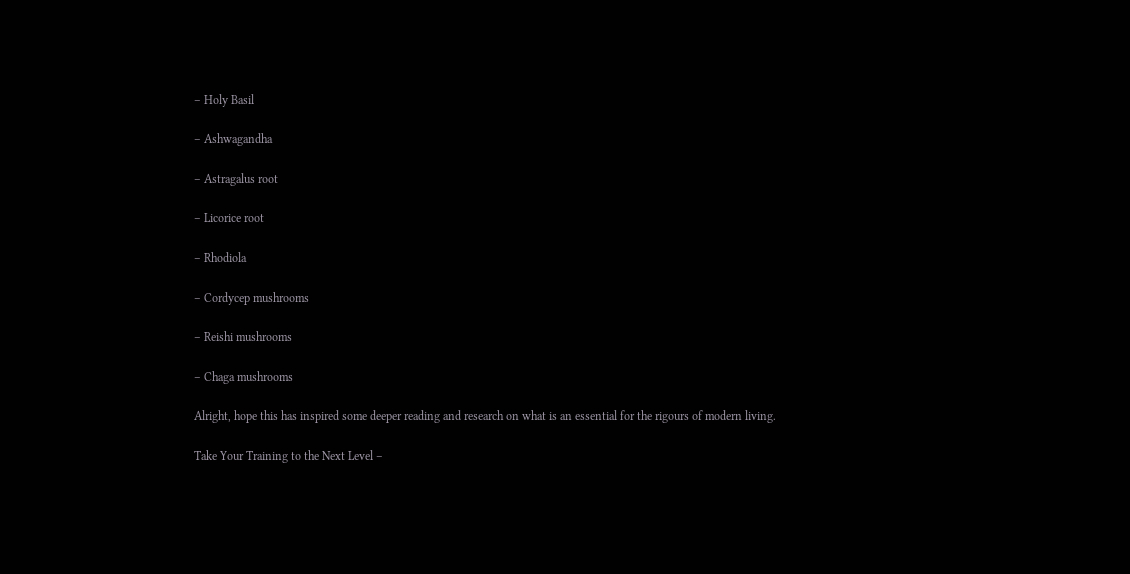– Holy Basil

– Ashwagandha

– Astragalus root

– Licorice root

– Rhodiola

– Cordycep mushrooms

– Reishi mushrooms

– Chaga mushrooms

Alright, hope this has inspired some deeper reading and research on what is an essential for the rigours of modern living.

Take Your Training to the Next Level –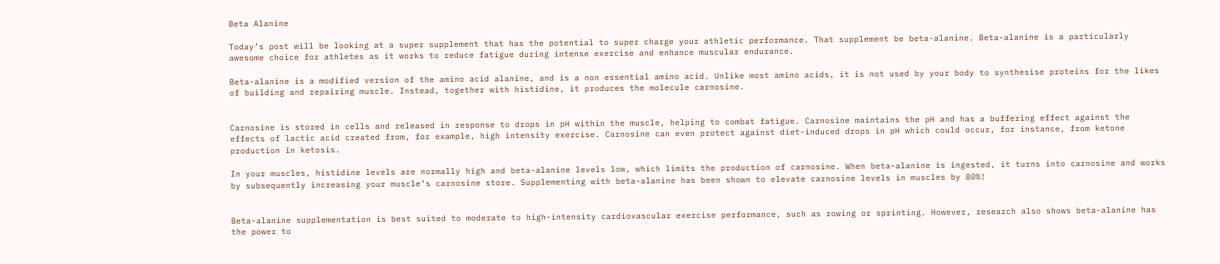Beta Alanine

Today’s post will be looking at a super supplement that has the potential to super charge your athletic performance. That supplement be beta-alanine. Beta-alanine is a particularly awesome choice for athletes as it works to reduce fatigue during intense exercise and enhance muscular endurance.

Beta-alanine is a modified version of the amino acid alanine, and is a non essential amino acid. Unlike most amino acids, it is not used by your body to synthesise proteins for the likes of building and repairing muscle. Instead, together with histidine, it produces the molecule carnosine.


Carnosine is stored in cells and released in response to drops in pH within the muscle, helping to combat fatigue. Carnosine maintains the pH and has a buffering effect against the effects of lactic acid created from, for example, high intensity exercise. Carnosine can even protect against diet-induced drops in pH which could occur, for instance, from ketone production in ketosis.

In your muscles, histidine levels are normally high and beta-alanine levels low, which limits the production of carnosine. When beta-alanine is ingested, it turns into carnosine and works by subsequently increasing your muscle’s carnosine store. Supplementing with beta-alanine has been shown to elevate carnosine levels in muscles by 80%!


Beta-alanine supplementation is best suited to moderate to high-intensity cardiovascular exercise performance, such as rowing or sprinting. However, research also shows beta-alanine has the power to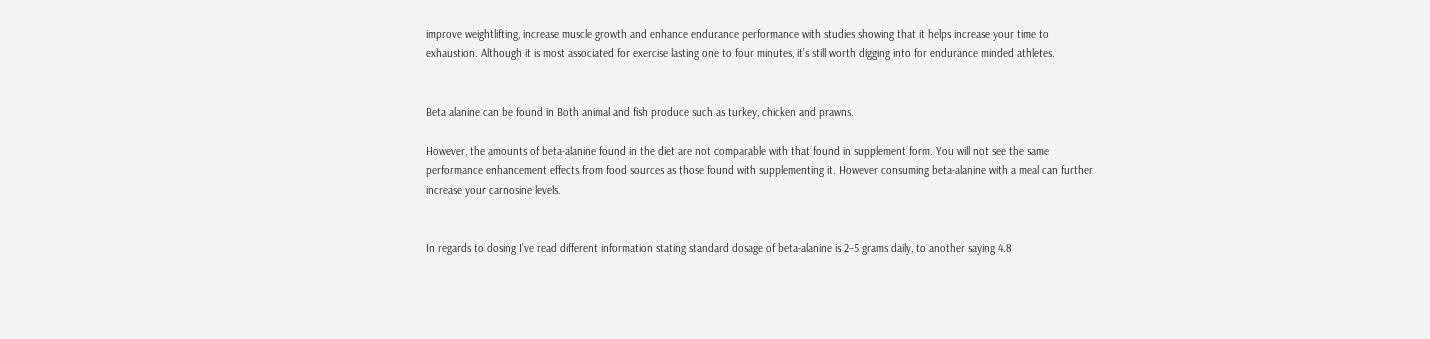improve weightlifting, increase muscle growth and enhance endurance performance with studies showing that it helps increase your time to exhaustion. Although it is most associated for exercise lasting one to four minutes, it’s still worth digging into for endurance minded athletes.


Beta alanine can be found in Both animal and fish produce such as turkey, chicken and prawns.

However, the amounts of beta-alanine found in the diet are not comparable with that found in supplement form. You will not see the same performance enhancement effects from food sources as those found with supplementing it. However consuming beta-alanine with a meal can further increase your carnosine levels.


In regards to dosing I’ve read different information stating standard dosage of beta-alanine is 2–5 grams daily, to another saying 4.8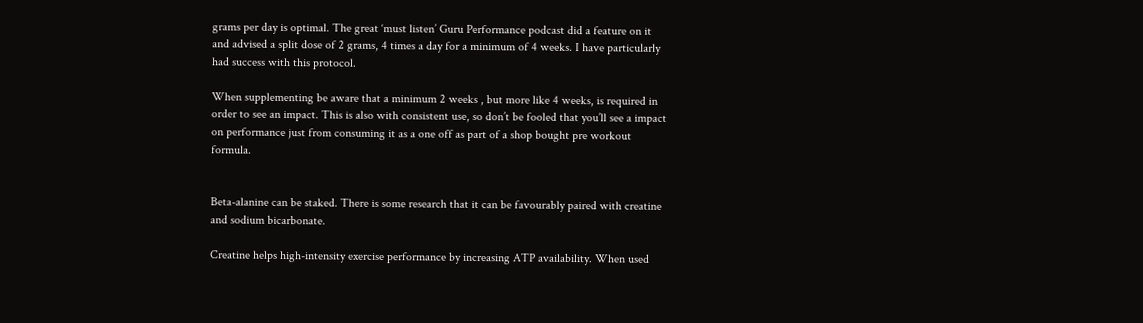grams per day is optimal. The great ‘must listen’ Guru Performance podcast did a feature on it and advised a split dose of 2 grams, 4 times a day for a minimum of 4 weeks. I have particularly had success with this protocol.

When supplementing be aware that a minimum 2 weeks , but more like 4 weeks, is required in order to see an impact. This is also with consistent use, so don’t be fooled that you’ll see a impact on performance just from consuming it as a one off as part of a shop bought pre workout formula.


Beta-alanine can be staked. There is some research that it can be favourably paired with creatine and sodium bicarbonate.

Creatine helps high-intensity exercise performance by increasing ATP availability. When used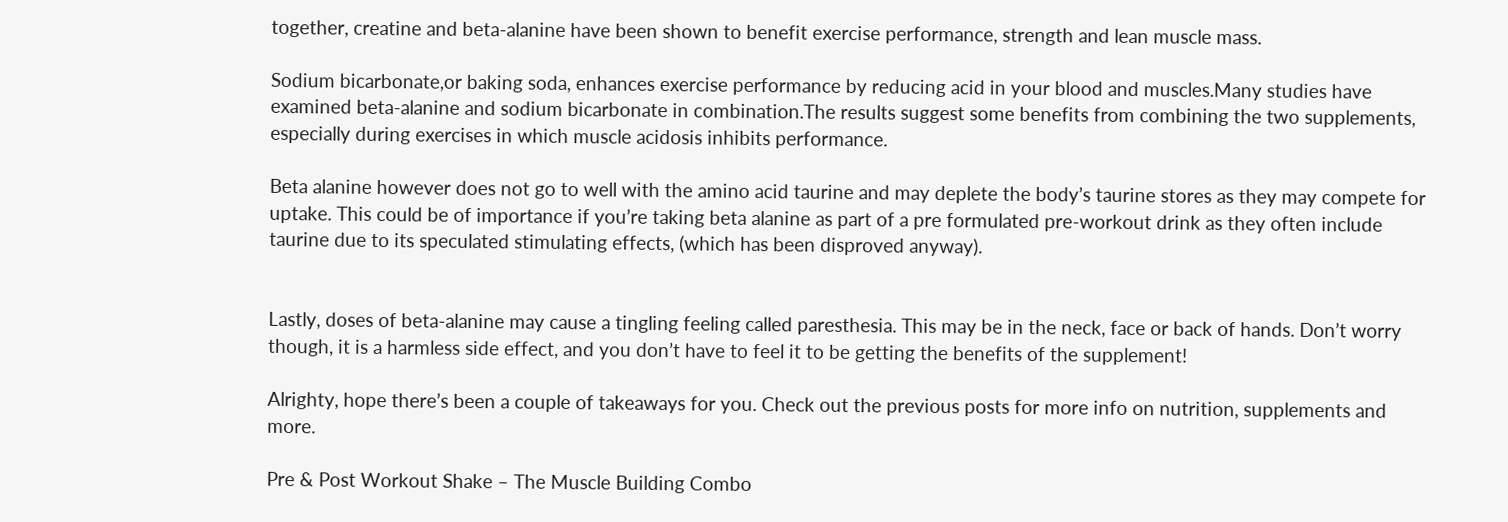together, creatine and beta-alanine have been shown to benefit exercise performance, strength and lean muscle mass.

Sodium bicarbonate,or baking soda, enhances exercise performance by reducing acid in your blood and muscles.Many studies have examined beta-alanine and sodium bicarbonate in combination.The results suggest some benefits from combining the two supplements, especially during exercises in which muscle acidosis inhibits performance.

Beta alanine however does not go to well with the amino acid taurine and may deplete the body’s taurine stores as they may compete for uptake. This could be of importance if you’re taking beta alanine as part of a pre formulated pre-workout drink as they often include taurine due to its speculated stimulating effects, (which has been disproved anyway).


Lastly, doses of beta-alanine may cause a tingling feeling called paresthesia. This may be in the neck, face or back of hands. Don’t worry though, it is a harmless side effect, and you don’t have to feel it to be getting the benefits of the supplement!

Alrighty, hope there’s been a couple of takeaways for you. Check out the previous posts for more info on nutrition, supplements and more.

Pre & Post Workout Shake – The Muscle Building Combo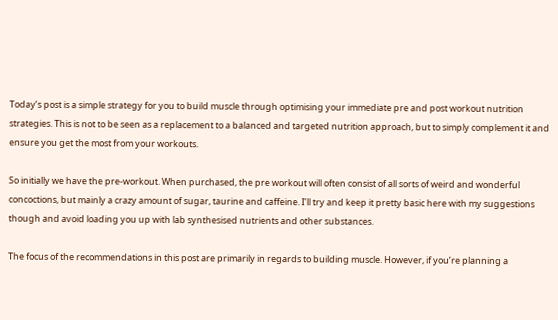Today’s post is a simple strategy for you to build muscle through optimising your immediate pre and post workout nutrition strategies. This is not to be seen as a replacement to a balanced and targeted nutrition approach, but to simply complement it and ensure you get the most from your workouts.

So initially we have the pre-workout. When purchased, the pre workout will often consist of all sorts of weird and wonderful concoctions, but mainly a crazy amount of sugar, taurine and caffeine. I’ll try and keep it pretty basic here with my suggestions though and avoid loading you up with lab synthesised nutrients and other substances.

The focus of the recommendations in this post are primarily in regards to building muscle. However, if you’re planning a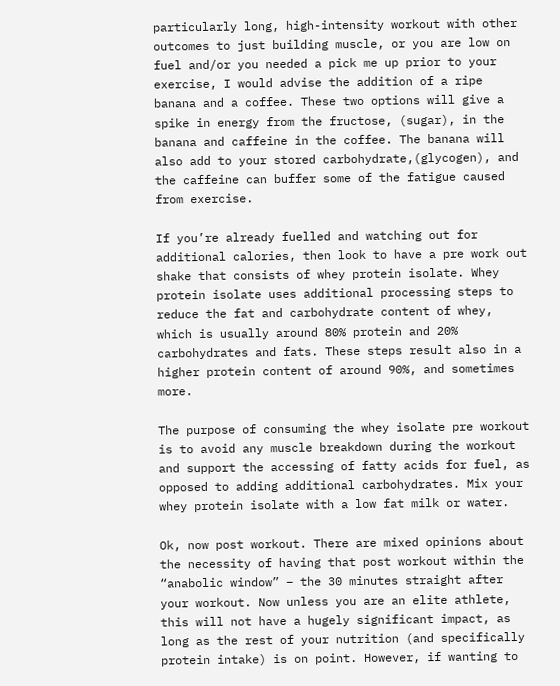particularly long, high-intensity workout with other outcomes to just building muscle, or you are low on fuel and/or you needed a pick me up prior to your exercise, I would advise the addition of a ripe banana and a coffee. These two options will give a spike in energy from the fructose, (sugar), in the banana and caffeine in the coffee. The banana will also add to your stored carbohydrate,(glycogen), and the caffeine can buffer some of the fatigue caused from exercise.

If you’re already fuelled and watching out for additional calories, then look to have a pre work out shake that consists of whey protein isolate. Whey protein isolate uses additional processing steps to reduce the fat and carbohydrate content of whey, which is usually around 80% protein and 20% carbohydrates and fats. These steps result also in a higher protein content of around 90%, and sometimes more.

The purpose of consuming the whey isolate pre workout is to avoid any muscle breakdown during the workout and support the accessing of fatty acids for fuel, as opposed to adding additional carbohydrates. Mix your whey protein isolate with a low fat milk or water.

Ok, now post workout. There are mixed opinions about the necessity of having that post workout within the “anabolic window” – the 30 minutes straight after your workout. Now unless you are an elite athlete, this will not have a hugely significant impact, as long as the rest of your nutrition (and specifically protein intake) is on point. However, if wanting to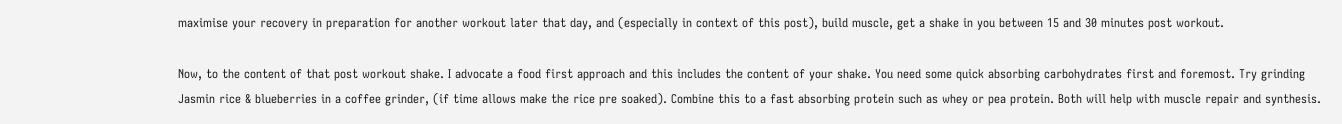maximise your recovery in preparation for another workout later that day, and (especially in context of this post), build muscle, get a shake in you between 15 and 30 minutes post workout.

Now, to the content of that post workout shake. I advocate a food first approach and this includes the content of your shake. You need some quick absorbing carbohydrates first and foremost. Try grinding Jasmin rice & blueberries in a coffee grinder, (if time allows make the rice pre soaked). Combine this to a fast absorbing protein such as whey or pea protein. Both will help with muscle repair and synthesis.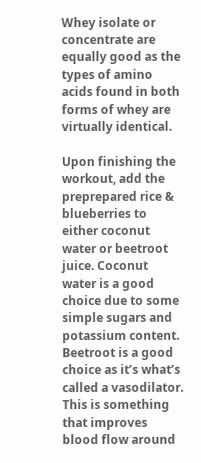Whey isolate or concentrate are equally good as the types of amino acids found in both forms of whey are virtually identical.

Upon finishing the workout, add the preprepared rice & blueberries to either coconut water or beetroot juice. Coconut water is a good choice due to some simple sugars and potassium content. Beetroot is a good choice as it’s what’s called a vasodilator. This is something that improves blood flow around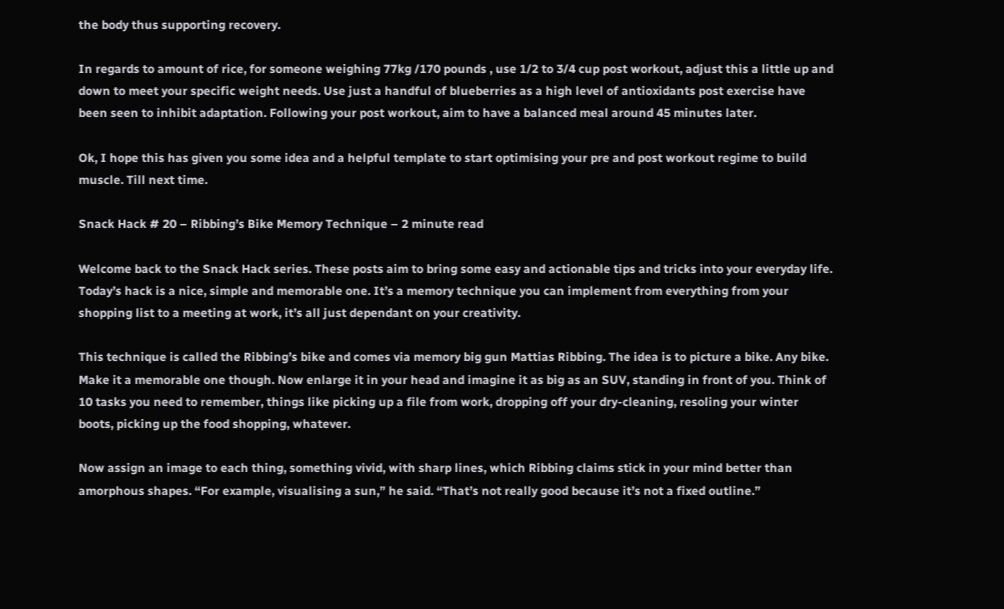the body thus supporting recovery.

In regards to amount of rice, for someone weighing 77kg /170 pounds , use 1/2 to 3/4 cup post workout, adjust this a little up and down to meet your specific weight needs. Use just a handful of blueberries as a high level of antioxidants post exercise have been seen to inhibit adaptation. Following your post workout, aim to have a balanced meal around 45 minutes later.

Ok, I hope this has given you some idea and a helpful template to start optimising your pre and post workout regime to build muscle. Till next time.

Snack Hack # 20 – Ribbing’s Bike Memory Technique – 2 minute read

Welcome back to the Snack Hack series. These posts aim to bring some easy and actionable tips and tricks into your everyday life. Today’s hack is a nice, simple and memorable one. It’s a memory technique you can implement from everything from your shopping list to a meeting at work, it’s all just dependant on your creativity.

This technique is called the Ribbing’s bike and comes via memory big gun Mattias Ribbing. The idea is to picture a bike. Any bike. Make it a memorable one though. Now enlarge it in your head and imagine it as big as an SUV, standing in front of you. Think of 10 tasks you need to remember, things like picking up a file from work, dropping off your dry-cleaning, resoling your winter boots, picking up the food shopping, whatever.

Now assign an image to each thing, something vivid, with sharp lines, which Ribbing claims stick in your mind better than amorphous shapes. “For example, visualising a sun,” he said. “That’s not really good because it’s not a fixed outline.”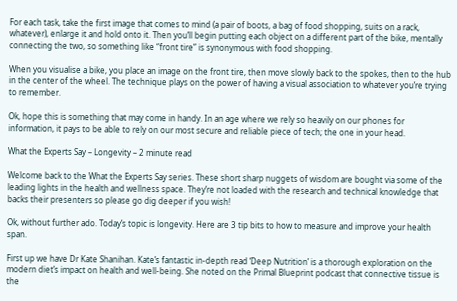For each task, take the first image that comes to mind (a pair of boots, a bag of food shopping, suits on a rack, whatever), enlarge it and hold onto it. Then you’ll begin putting each object on a different part of the bike, mentally connecting the two, so something like “front tire” is synonymous with food shopping.

When you visualise a bike, you place an image on the front tire, then move slowly back to the spokes, then to the hub in the center of the wheel. The technique plays on the power of having a visual association to whatever you’re trying to remember.

Ok, hope this is something that may come in handy. In an age where we rely so heavily on our phones for information, it pays to be able to rely on our most secure and reliable piece of tech; the one in your head.

What the Experts Say – Longevity – 2 minute read

Welcome back to the What the Experts Say series. These short sharp nuggets of wisdom are bought via some of the leading lights in the health and wellness space. They’re not loaded with the research and technical knowledge that backs their presenters so please go dig deeper if you wish!

Ok, without further ado. Today’s topic is longevity. Here are 3 tip bits to how to measure and improve your health span.

First up we have Dr Kate Shanihan. Kate’s fantastic in-depth read ‘Deep Nutrition’ is a thorough exploration on the modern diet’s impact on health and well-being. She noted on the Primal Blueprint podcast that connective tissue is the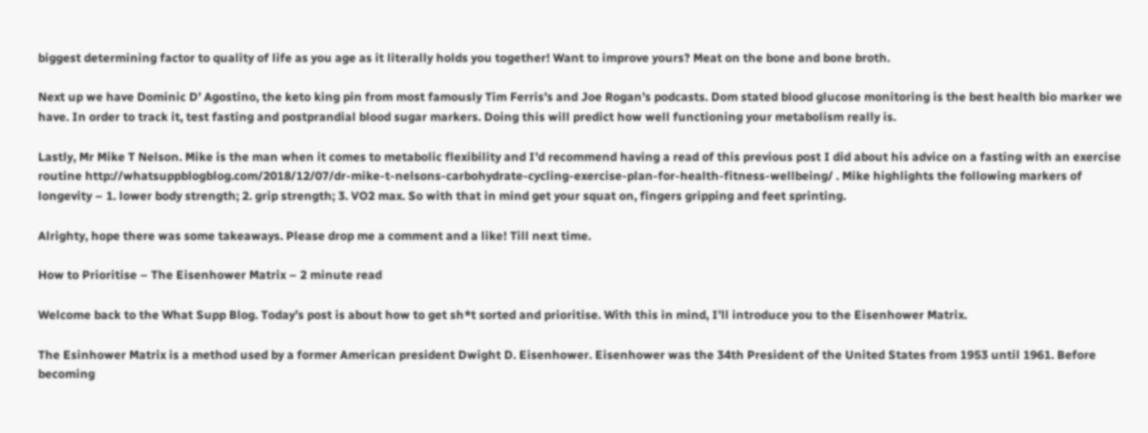biggest determining factor to quality of life as you age as it literally holds you together! Want to improve yours? Meat on the bone and bone broth.

Next up we have Dominic D’ Agostino, the keto king pin from most famously Tim Ferris’s and Joe Rogan’s podcasts. Dom stated blood glucose monitoring is the best health bio marker we have. In order to track it, test fasting and postprandial blood sugar markers. Doing this will predict how well functioning your metabolism really is.

Lastly, Mr Mike T Nelson. Mike is the man when it comes to metabolic flexibility and I’d recommend having a read of this previous post I did about his advice on a fasting with an exercise routine http://whatsuppblogblog.com/2018/12/07/dr-mike-t-nelsons-carbohydrate-cycling-exercise-plan-for-health-fitness-wellbeing/ . Mike highlights the following markers of longevity – 1. lower body strength; 2. grip strength; 3. VO2 max. So with that in mind get your squat on, fingers gripping and feet sprinting.

Alrighty, hope there was some takeaways. Please drop me a comment and a like! Till next time.

How to Prioritise – The Eisenhower Matrix – 2 minute read

Welcome back to the What Supp Blog. Today’s post is about how to get sh*t sorted and prioritise. With this in mind, I’ll introduce you to the Eisenhower Matrix.

The Esinhower Matrix is a method used by a former American president Dwight D. Eisenhower. Eisenhower was the 34th President of the United States from 1953 until 1961. Before becoming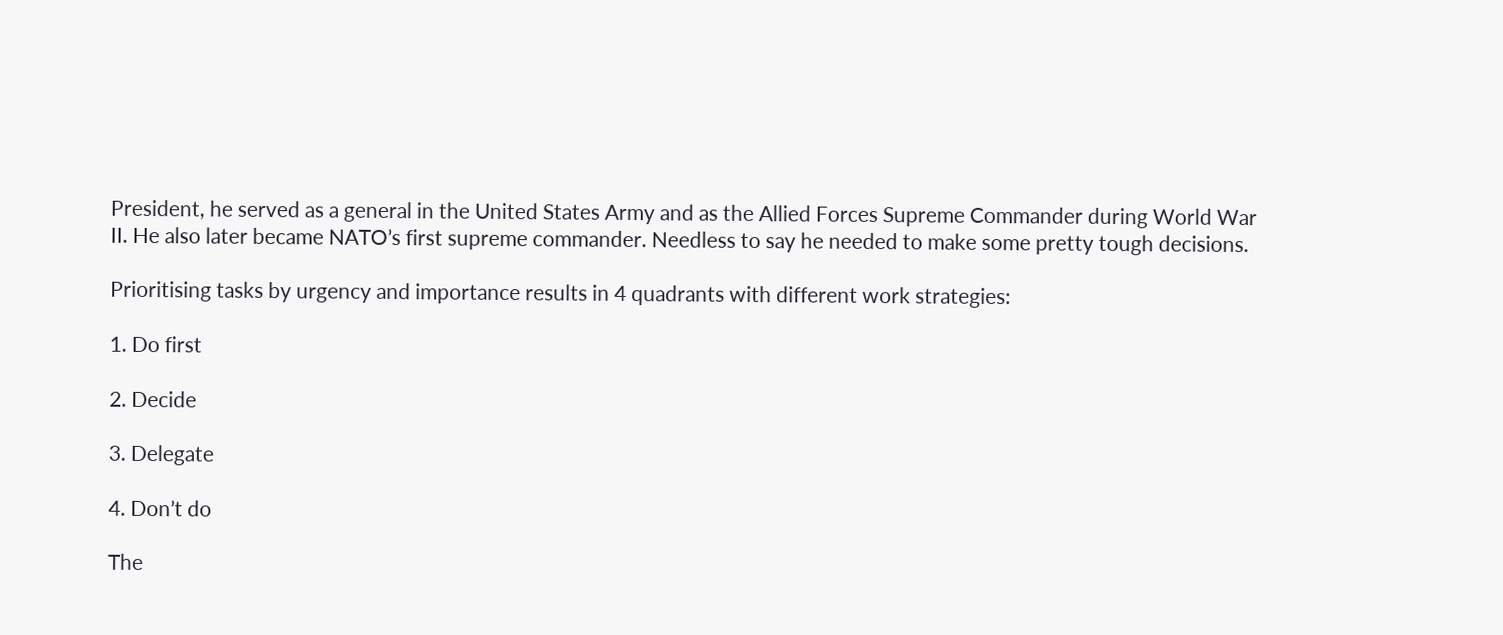President, he served as a general in the United States Army and as the Allied Forces Supreme Commander during World War II. He also later became NATO’s first supreme commander. Needless to say he needed to make some pretty tough decisions.

Prioritising tasks by urgency and importance results in 4 quadrants with different work strategies:

1. Do first

2. Decide

3. Delegate

4. Don’t do

The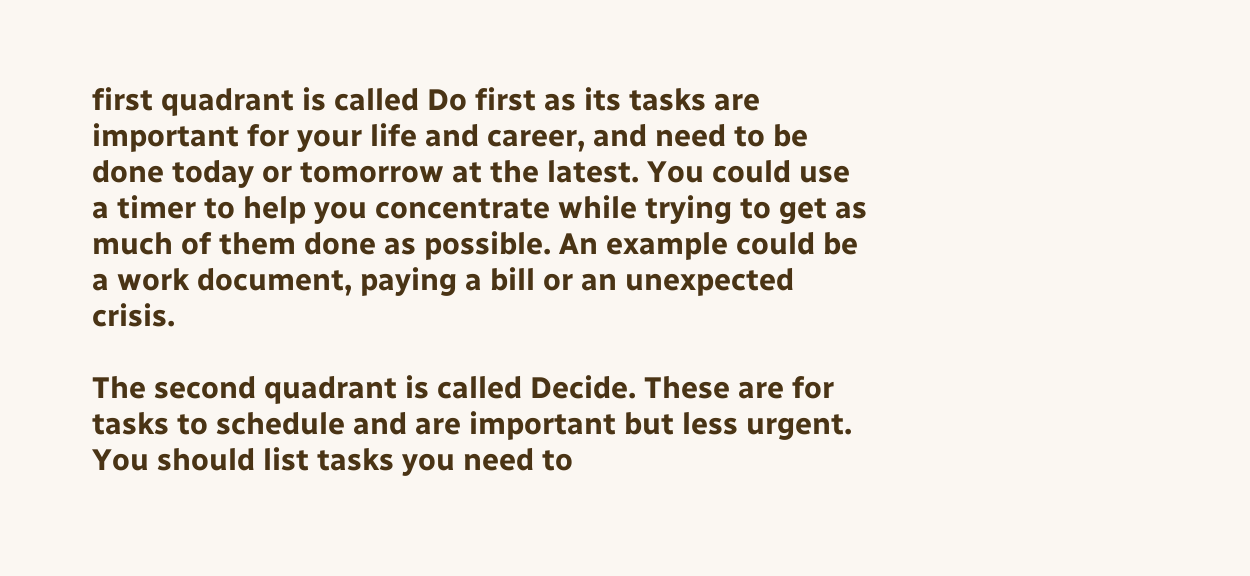first quadrant is called Do first as its tasks are important for your life and career, and need to be done today or tomorrow at the latest. You could use a timer to help you concentrate while trying to get as much of them done as possible. An example could be a work document, paying a bill or an unexpected crisis.

The second quadrant is called Decide. These are for tasks to schedule and are important but less urgent. You should list tasks you need to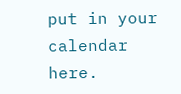put in your calendar here.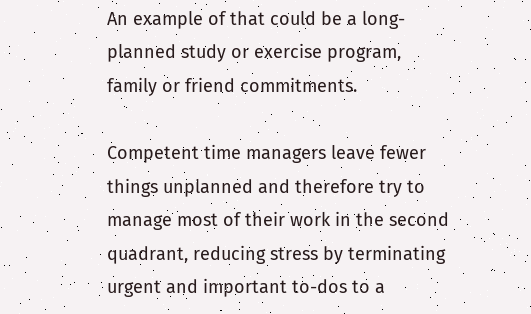An example of that could be a long-planned study or exercise program, family or friend commitments.

Competent time managers leave fewer things unplanned and therefore try to manage most of their work in the second quadrant, reducing stress by terminating urgent and important to-dos to a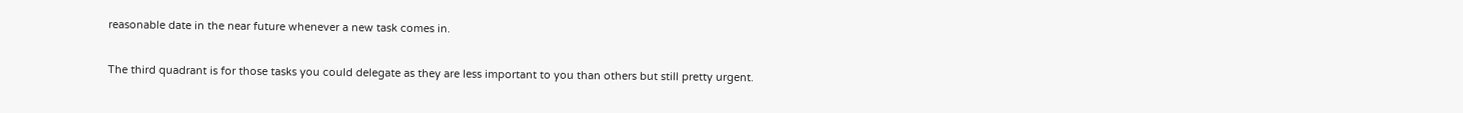reasonable date in the near future whenever a new task comes in.

The third quadrant is for those tasks you could delegate as they are less important to you than others but still pretty urgent.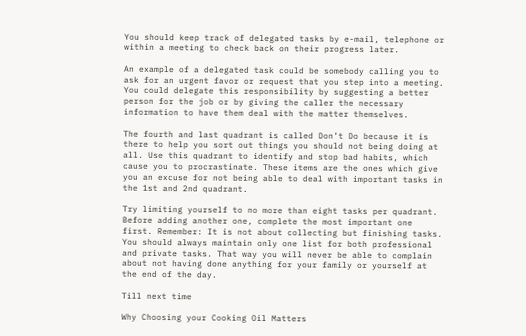You should keep track of delegated tasks by e-mail, telephone or within a meeting to check back on their progress later.

An example of a delegated task could be somebody calling you to ask for an urgent favor or request that you step into a meeting. You could delegate this responsibility by suggesting a better person for the job or by giving the caller the necessary information to have them deal with the matter themselves.

The fourth and last quadrant is called Don’t Do because it is there to help you sort out things you should not being doing at all. Use this quadrant to identify and stop bad habits, which cause you to procrastinate. These items are the ones which give you an excuse for not being able to deal with important tasks in the 1st and 2nd quadrant.

Try limiting yourself to no more than eight tasks per quadrant. Before adding another one, complete the most important one first. Remember: It is not about collecting but finishing tasks. You should always maintain only one list for both professional and private tasks. That way you will never be able to complain about not having done anything for your family or yourself at the end of the day.

Till next time

Why Choosing your Cooking Oil Matters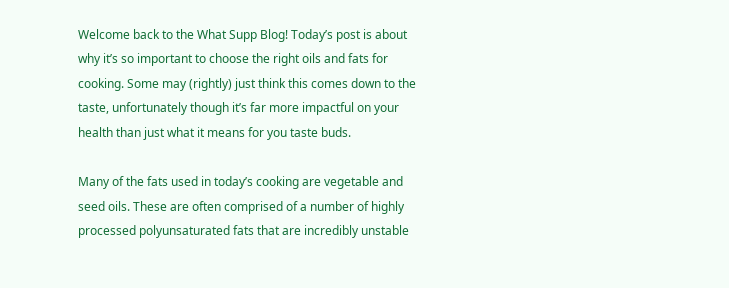Welcome back to the What Supp Blog! Today’s post is about why it’s so important to choose the right oils and fats for cooking. Some may (rightly) just think this comes down to the taste, unfortunately though it’s far more impactful on your health than just what it means for you taste buds.

Many of the fats used in today’s cooking are vegetable and seed oils. These are often comprised of a number of highly processed polyunsaturated fats that are incredibly unstable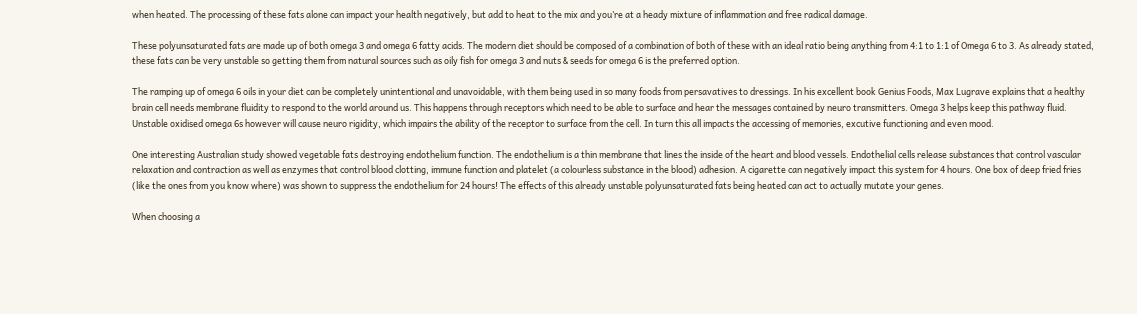when heated. The processing of these fats alone can impact your health negatively, but add to heat to the mix and you’re at a heady mixture of inflammation and free radical damage.

These polyunsaturated fats are made up of both omega 3 and omega 6 fatty acids. The modern diet should be composed of a combination of both of these with an ideal ratio being anything from 4:1 to 1:1 of Omega 6 to 3. As already stated, these fats can be very unstable so getting them from natural sources such as oily fish for omega 3 and nuts & seeds for omega 6 is the preferred option.

The ramping up of omega 6 oils in your diet can be completely unintentional and unavoidable, with them being used in so many foods from persavatives to dressings. In his excellent book Genius Foods, Max Lugrave explains that a healthy brain cell needs membrane fluidity to respond to the world around us. This happens through receptors which need to be able to surface and hear the messages contained by neuro transmitters. Omega 3 helps keep this pathway fluid. Unstable oxidised omega 6s however will cause neuro rigidity, which impairs the ability of the receptor to surface from the cell. In turn this all impacts the accessing of memories, excutive functioning and even mood.

One interesting Australian study showed vegetable fats destroying endothelium function. The endothelium is a thin membrane that lines the inside of the heart and blood vessels. Endothelial cells release substances that control vascular relaxation and contraction as well as enzymes that control blood clotting, immune function and platelet (a colourless substance in the blood) adhesion. A cigarette can negatively impact this system for 4 hours. One box of deep fried fries (like the ones from you know where) was shown to suppress the endothelium for 24 hours! The effects of this already unstable polyunsaturated fats being heated can act to actually mutate your genes.

When choosing a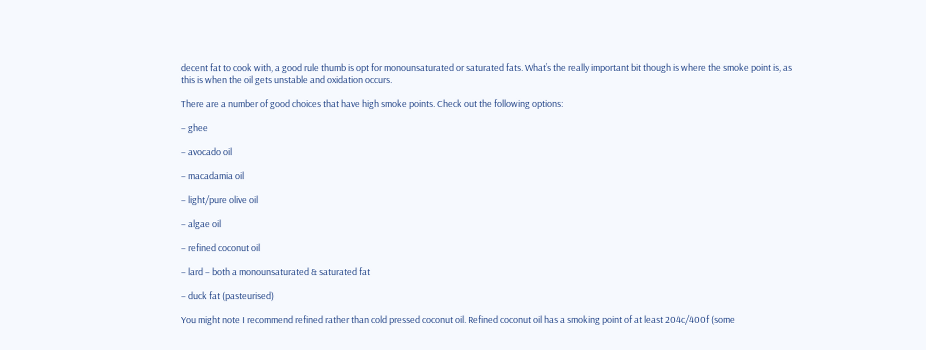decent fat to cook with, a good rule thumb is opt for monounsaturated or saturated fats. What’s the really important bit though is where the smoke point is, as this is when the oil gets unstable and oxidation occurs.

There are a number of good choices that have high smoke points. Check out the following options:

– ghee

– avocado oil

– macadamia oil

– light/pure olive oil

– algae oil

– refined coconut oil

– lard – both a monounsaturated & saturated fat

– duck fat (pasteurised)

You might note I recommend refined rather than cold pressed coconut oil. Refined coconut oil has a smoking point of at least 204c/400f (some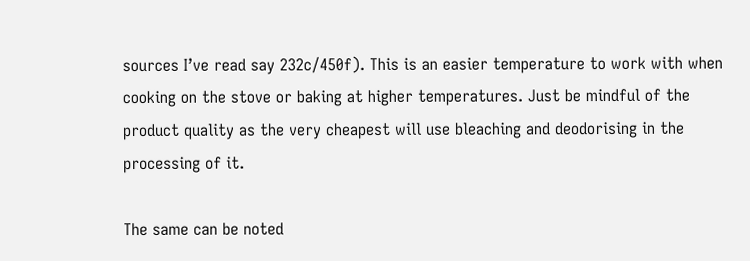sources I’ve read say 232c/450f). This is an easier temperature to work with when cooking on the stove or baking at higher temperatures. Just be mindful of the product quality as the very cheapest will use bleaching and deodorising in the processing of it.

The same can be noted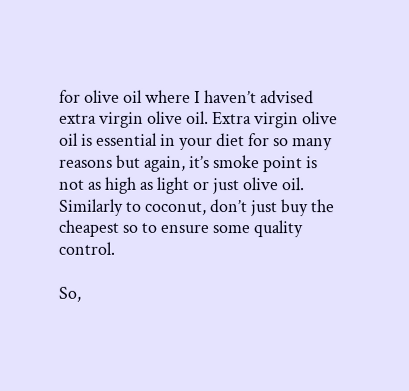for olive oil where I haven’t advised extra virgin olive oil. Extra virgin olive oil is essential in your diet for so many reasons but again, it’s smoke point is not as high as light or just olive oil. Similarly to coconut, don’t just buy the cheapest so to ensure some quality control.

So,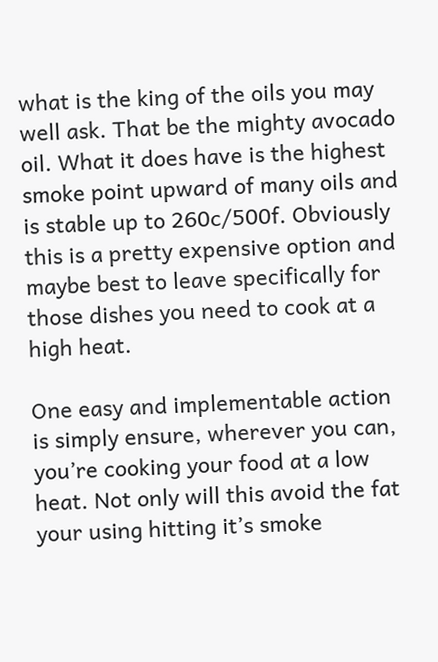what is the king of the oils you may well ask. That be the mighty avocado oil. What it does have is the highest smoke point upward of many oils and is stable up to 260c/500f. Obviously this is a pretty expensive option and maybe best to leave specifically for those dishes you need to cook at a high heat.

One easy and implementable action is simply ensure, wherever you can, you’re cooking your food at a low heat. Not only will this avoid the fat your using hitting it’s smoke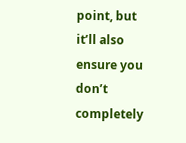point, but it’ll also ensure you don’t completely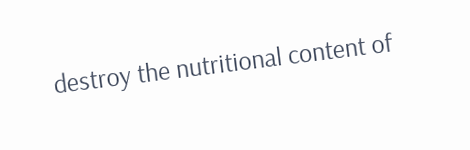destroy the nutritional content of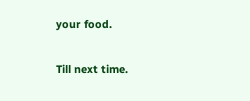your food.

Till next time.